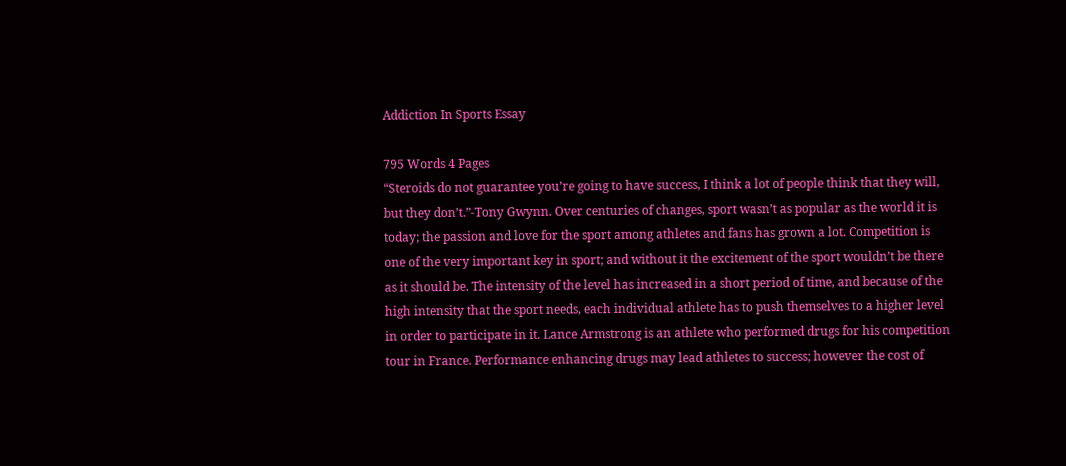Addiction In Sports Essay

795 Words 4 Pages
“Steroids do not guarantee you’re going to have success, I think a lot of people think that they will, but they don’t.”-Tony Gwynn. Over centuries of changes, sport wasn’t as popular as the world it is today; the passion and love for the sport among athletes and fans has grown a lot. Competition is one of the very important key in sport; and without it the excitement of the sport wouldn’t be there as it should be. The intensity of the level has increased in a short period of time, and because of the high intensity that the sport needs, each individual athlete has to push themselves to a higher level in order to participate in it. Lance Armstrong is an athlete who performed drugs for his competition tour in France. Performance enhancing drugs may lead athletes to success; however the cost of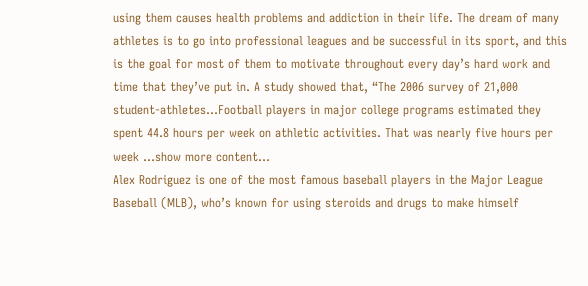using them causes health problems and addiction in their life. The dream of many athletes is to go into professional leagues and be successful in its sport, and this is the goal for most of them to motivate throughout every day’s hard work and time that they’ve put in. A study showed that, “The 2006 survey of 21,000 student-athletes…Football players in major college programs estimated they spent 44.8 hours per week on athletic activities. That was nearly five hours per week …show more content…
Alex Rodriguez is one of the most famous baseball players in the Major League Baseball (MLB), who’s known for using steroids and drugs to make himself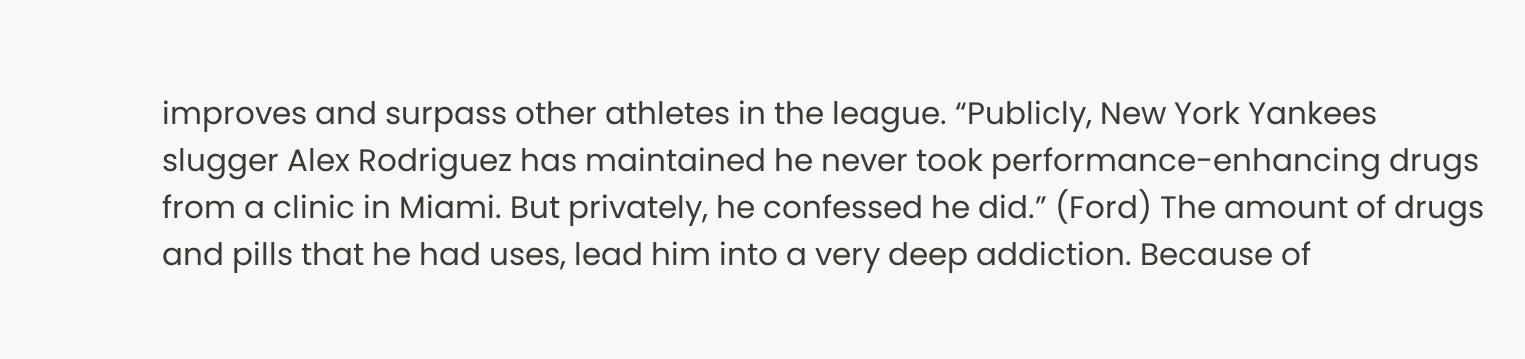improves and surpass other athletes in the league. “Publicly, New York Yankees slugger Alex Rodriguez has maintained he never took performance-enhancing drugs from a clinic in Miami. But privately, he confessed he did.” (Ford) The amount of drugs and pills that he had uses, lead him into a very deep addiction. Because of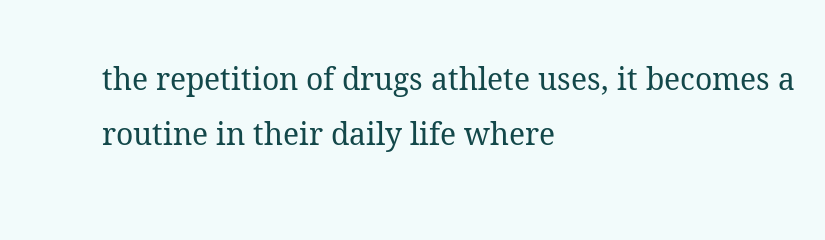the repetition of drugs athlete uses, it becomes a routine in their daily life where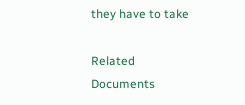they have to take

Related Documents